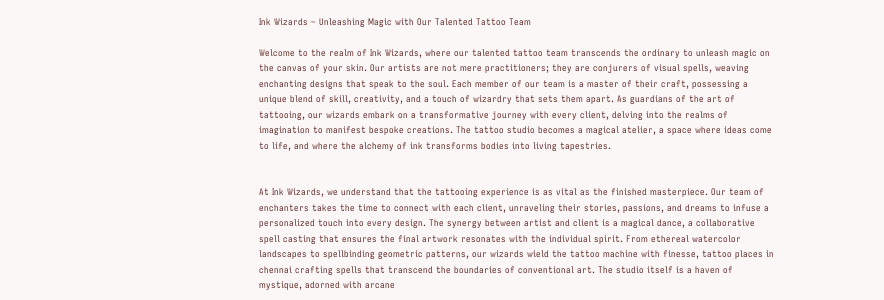Ink Wizards – Unleashing Magic with Our Talented Tattoo Team

Welcome to the realm of Ink Wizards, where our talented tattoo team transcends the ordinary to unleash magic on the canvas of your skin. Our artists are not mere practitioners; they are conjurers of visual spells, weaving enchanting designs that speak to the soul. Each member of our team is a master of their craft, possessing a unique blend of skill, creativity, and a touch of wizardry that sets them apart. As guardians of the art of tattooing, our wizards embark on a transformative journey with every client, delving into the realms of imagination to manifest bespoke creations. The tattoo studio becomes a magical atelier, a space where ideas come to life, and where the alchemy of ink transforms bodies into living tapestries.


At Ink Wizards, we understand that the tattooing experience is as vital as the finished masterpiece. Our team of enchanters takes the time to connect with each client, unraveling their stories, passions, and dreams to infuse a personalized touch into every design. The synergy between artist and client is a magical dance, a collaborative spell casting that ensures the final artwork resonates with the individual spirit. From ethereal watercolor landscapes to spellbinding geometric patterns, our wizards wield the tattoo machine with finesse, tattoo places in chennai crafting spells that transcend the boundaries of conventional art. The studio itself is a haven of mystique, adorned with arcane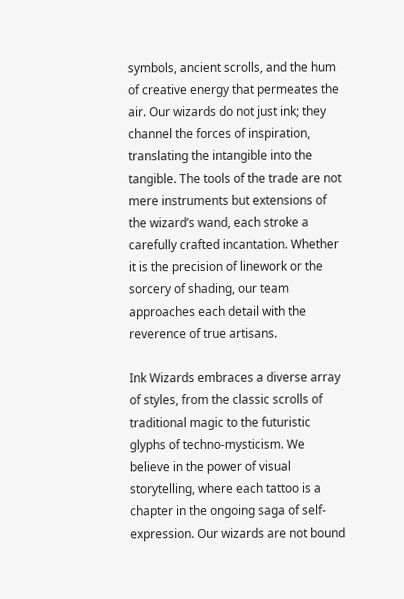symbols, ancient scrolls, and the hum of creative energy that permeates the air. Our wizards do not just ink; they channel the forces of inspiration, translating the intangible into the tangible. The tools of the trade are not mere instruments but extensions of the wizard’s wand, each stroke a carefully crafted incantation. Whether it is the precision of linework or the sorcery of shading, our team approaches each detail with the reverence of true artisans.

Ink Wizards embraces a diverse array of styles, from the classic scrolls of traditional magic to the futuristic glyphs of techno-mysticism. We believe in the power of visual storytelling, where each tattoo is a chapter in the ongoing saga of self-expression. Our wizards are not bound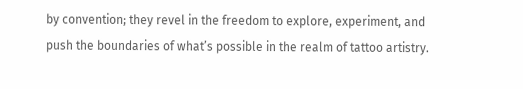by convention; they revel in the freedom to explore, experiment, and push the boundaries of what’s possible in the realm of tattoo artistry.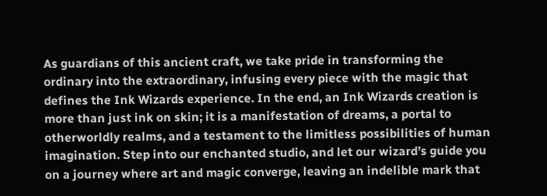As guardians of this ancient craft, we take pride in transforming the ordinary into the extraordinary, infusing every piece with the magic that defines the Ink Wizards experience. In the end, an Ink Wizards creation is more than just ink on skin; it is a manifestation of dreams, a portal to otherworldly realms, and a testament to the limitless possibilities of human imagination. Step into our enchanted studio, and let our wizard’s guide you on a journey where art and magic converge, leaving an indelible mark that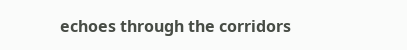echoes through the corridors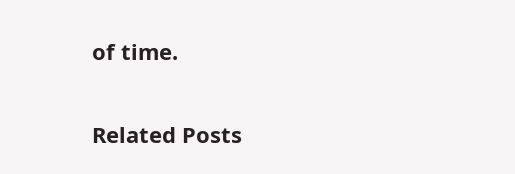of time.

Related Posts